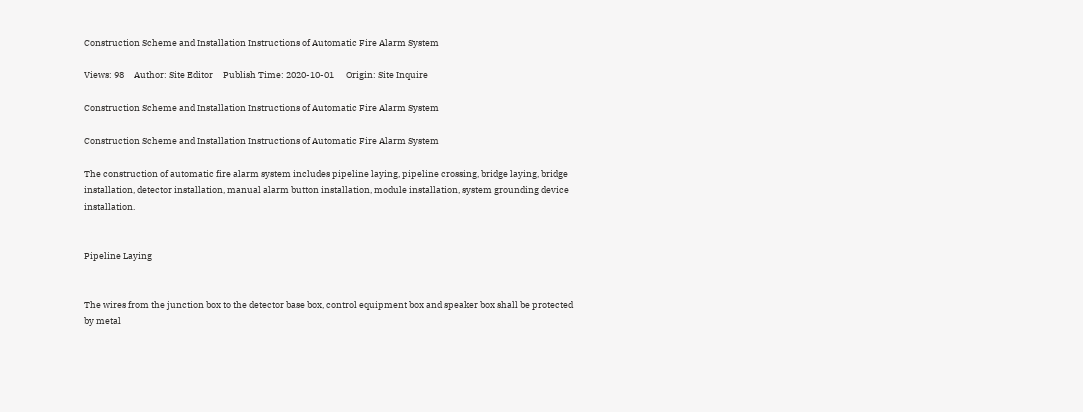Construction Scheme and Installation Instructions of Automatic Fire Alarm System

Views: 98     Author: Site Editor     Publish Time: 2020-10-01      Origin: Site Inquire

Construction Scheme and Installation Instructions of Automatic Fire Alarm System

Construction Scheme and Installation Instructions of Automatic Fire Alarm System

The construction of automatic fire alarm system includes pipeline laying, pipeline crossing, bridge laying, bridge installation, detector installation, manual alarm button installation, module installation, system grounding device installation.


Pipeline Laying


The wires from the junction box to the detector base box, control equipment box and speaker box shall be protected by metal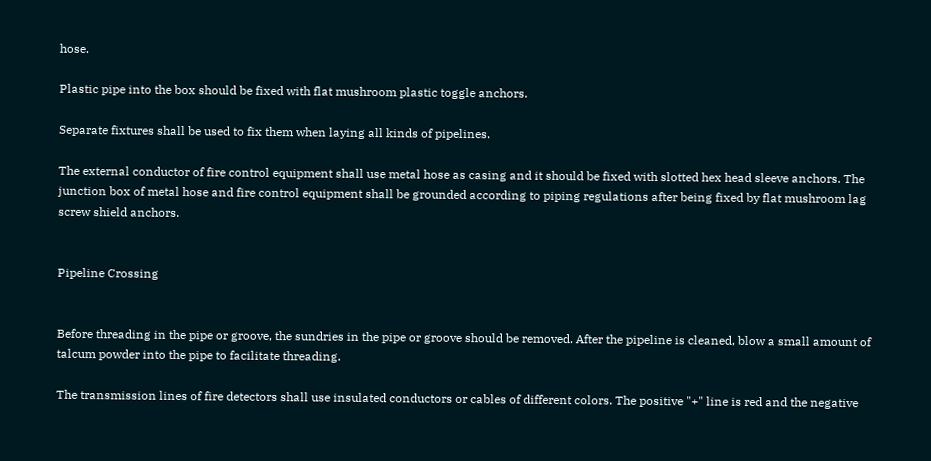hose.

Plastic pipe into the box should be fixed with flat mushroom plastic toggle anchors.

Separate fixtures shall be used to fix them when laying all kinds of pipelines.

The external conductor of fire control equipment shall use metal hose as casing and it should be fixed with slotted hex head sleeve anchors. The junction box of metal hose and fire control equipment shall be grounded according to piping regulations after being fixed by flat mushroom lag screw shield anchors.


Pipeline Crossing


Before threading in the pipe or groove, the sundries in the pipe or groove should be removed. After the pipeline is cleaned, blow a small amount of talcum powder into the pipe to facilitate threading.

The transmission lines of fire detectors shall use insulated conductors or cables of different colors. The positive "+" line is red and the negative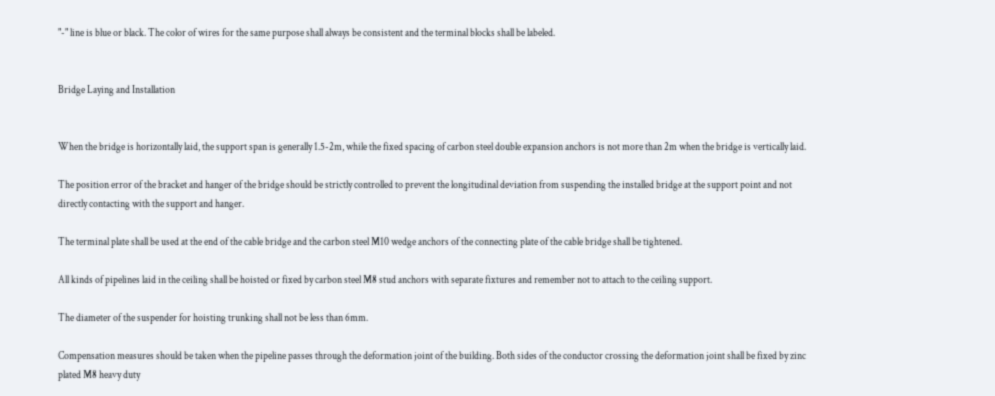"-" line is blue or black. The color of wires for the same purpose shall always be consistent and the terminal blocks shall be labeled.


Bridge Laying and Installation


When the bridge is horizontally laid, the support span is generally 1.5-2m, while the fixed spacing of carbon steel double expansion anchors is not more than 2m when the bridge is vertically laid.

The position error of the bracket and hanger of the bridge should be strictly controlled to prevent the longitudinal deviation from suspending the installed bridge at the support point and not directly contacting with the support and hanger.

The terminal plate shall be used at the end of the cable bridge and the carbon steel M10 wedge anchors of the connecting plate of the cable bridge shall be tightened.

All kinds of pipelines laid in the ceiling shall be hoisted or fixed by carbon steel M8 stud anchors with separate fixtures and remember not to attach to the ceiling support.

The diameter of the suspender for hoisting trunking shall not be less than 6mm.

Compensation measures should be taken when the pipeline passes through the deformation joint of the building. Both sides of the conductor crossing the deformation joint shall be fixed by zinc plated M8 heavy duty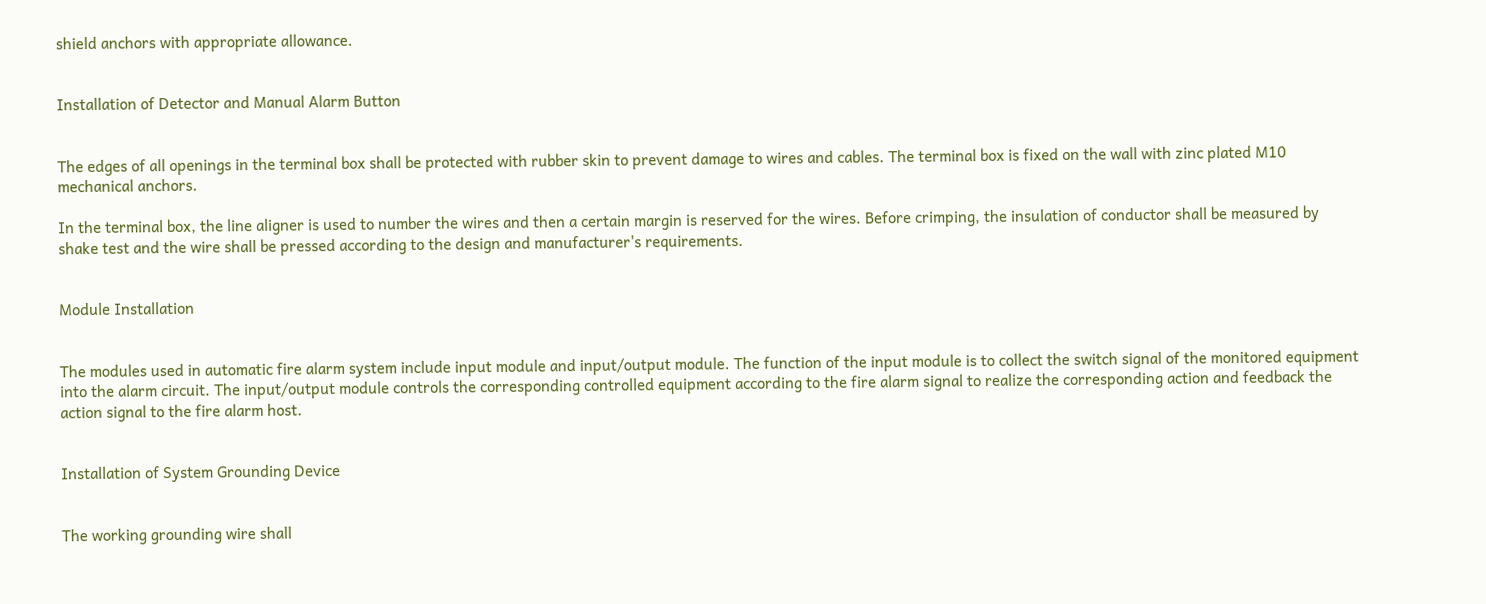shield anchors with appropriate allowance.


Installation of Detector and Manual Alarm Button


The edges of all openings in the terminal box shall be protected with rubber skin to prevent damage to wires and cables. The terminal box is fixed on the wall with zinc plated M10 mechanical anchors.

In the terminal box, the line aligner is used to number the wires and then a certain margin is reserved for the wires. Before crimping, the insulation of conductor shall be measured by shake test and the wire shall be pressed according to the design and manufacturer's requirements.


Module Installation


The modules used in automatic fire alarm system include input module and input/output module. The function of the input module is to collect the switch signal of the monitored equipment into the alarm circuit. The input/output module controls the corresponding controlled equipment according to the fire alarm signal to realize the corresponding action and feedback the action signal to the fire alarm host.


Installation of System Grounding Device


The working grounding wire shall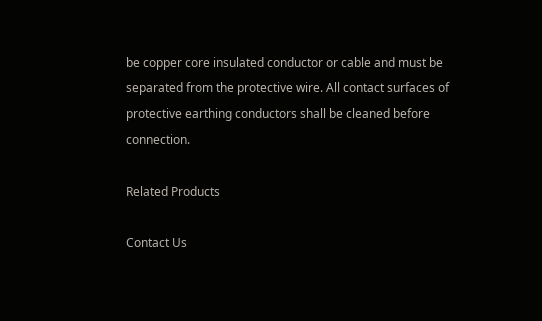be copper core insulated conductor or cable and must be separated from the protective wire. All contact surfaces of protective earthing conductors shall be cleaned before connection.

Related Products

Contact Us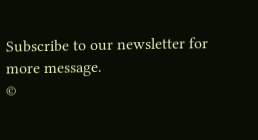Subscribe to our newsletter for more message.
©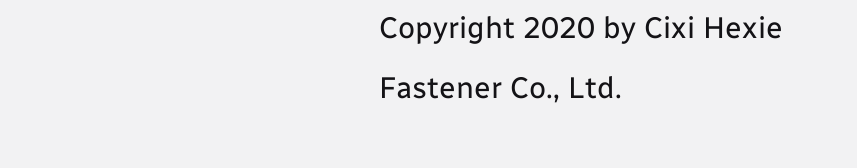Copyright 2020 by Cixi Hexie Fastener Co., Ltd.